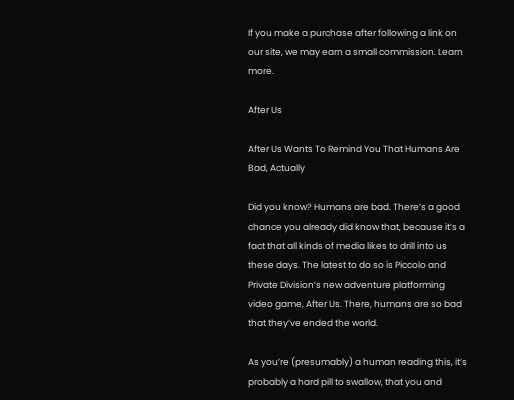If you make a purchase after following a link on our site, we may earn a small commission. Learn more.

After Us

After Us Wants To Remind You That Humans Are Bad, Actually

Did you know? Humans are bad. There’s a good chance you already did know that, because it’s a fact that all kinds of media likes to drill into us these days. The latest to do so is Piccolo and Private Division’s new adventure platforming video game, After Us. There, humans are so bad that they’ve ended the world.

As you’re (presumably) a human reading this, it’s probably a hard pill to swallow, that you and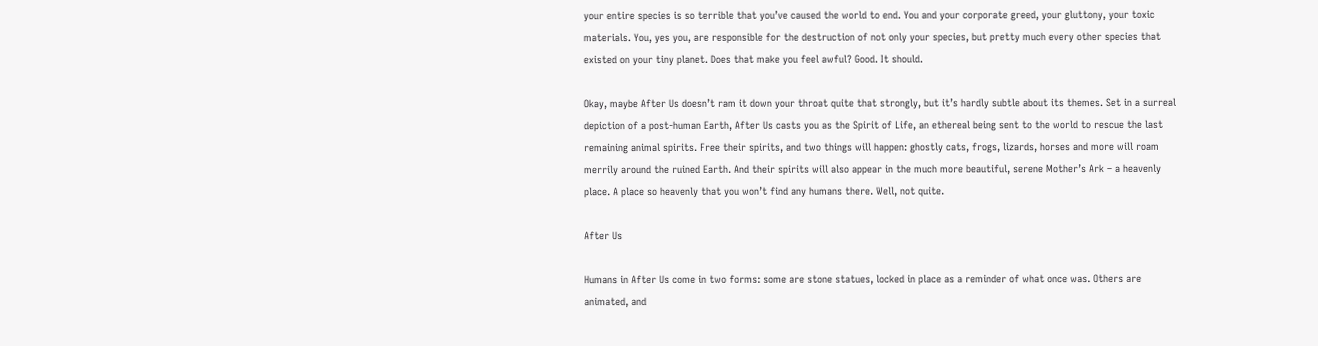your entire species is so terrible that you’ve caused the world to end. You and your corporate greed, your gluttony, your toxic materials. You, yes you, are responsible for the destruction of not only your species, but pretty much every other species that existed on your tiny planet. Does that make you feel awful? Good. It should.

Okay, maybe After Us doesn’t ram it down your throat quite that strongly, but it’s hardly subtle about its themes. Set in a surreal depiction of a post-human Earth, After Us casts you as the Spirit of Life, an ethereal being sent to the world to rescue the last remaining animal spirits. Free their spirits, and two things will happen: ghostly cats, frogs, lizards, horses and more will roam merrily around the ruined Earth. And their spirits will also appear in the much more beautiful, serene Mother’s Ark – a heavenly place. A place so heavenly that you won’t find any humans there. Well, not quite.

After Us

Humans in After Us come in two forms: some are stone statues, locked in place as a reminder of what once was. Others are animated, and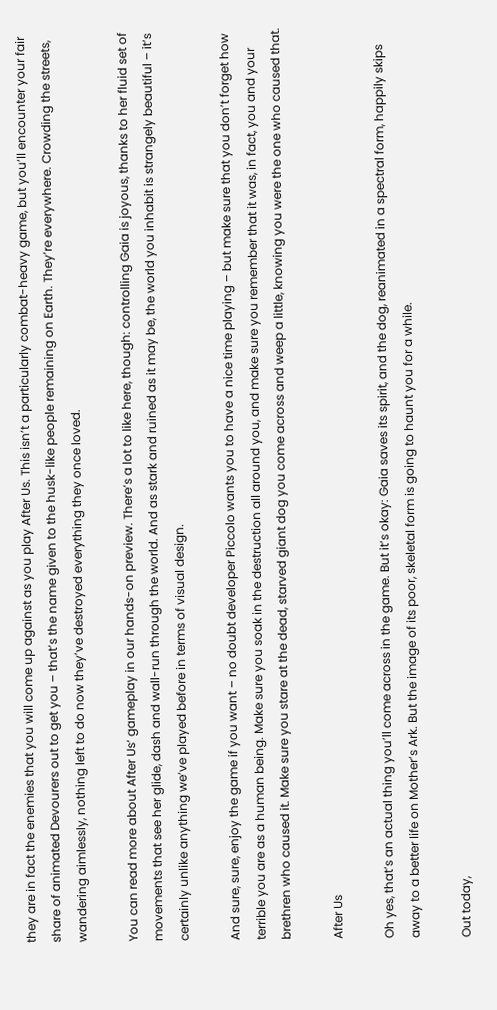they are in fact the enemies that you will come up against as you play After Us. This isn’t a particularly combat-heavy game, but you’ll encounter your fair share of animated Devourers out to get you – that’s the name given to the husk-like people remaining on Earth. They’re everywhere. Crowding the streets, wandering aimlessly, nothing left to do now they’ve destroyed everything they once loved.

You can read more about After Us‘ gameplay in our hands-on preview. There’s a lot to like here, though: controlling Gaia is joyous, thanks to her fluid set of movements that see her glide, dash and wall-run through the world. And as stark and ruined as it may be, the world you inhabit is strangely beautiful – it’s certainly unlike anything we’ve played before in terms of visual design.

And sure, sure, enjoy the game if you want – no doubt developer Piccolo wants you to have a nice time playing – but make sure that you don’t forget how terrible you are as a human being. Make sure you soak in the destruction all around you, and make sure you remember that it was, in fact, you and your brethren who caused it. Make sure you stare at the dead, starved giant dog you come across and weep a little, knowing you were the one who caused that.

After Us

Oh yes, that’s an actual thing you’ll come across in the game. But it’s okay: Gaia saves its spirit, and the dog, reanimated in a spectral form, happily skips away to a better life on Mother’s Ark. But the image of its poor, skeletal form is going to haunt you for a while.

Out today,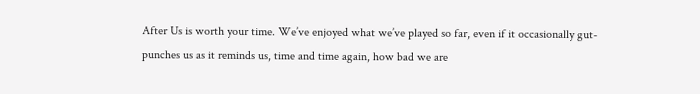After Us is worth your time. We’ve enjoyed what we’ve played so far, even if it occasionally gut-punches us as it reminds us, time and time again, how bad we are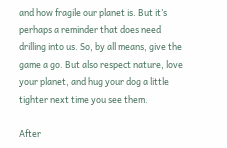and how fragile our planet is. But it’s perhaps a reminder that does need drilling into us. So, by all means, give the game a go. But also respect nature, love your planet, and hug your dog a little tighter next time you see them.

After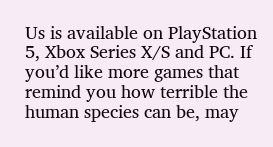Us is available on PlayStation 5, Xbox Series X/S and PC. If you’d like more games that remind you how terrible the human species can be, may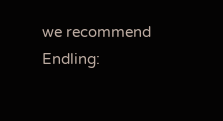we recommend Endling: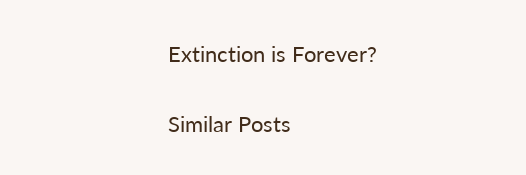Extinction is Forever?

Similar Posts